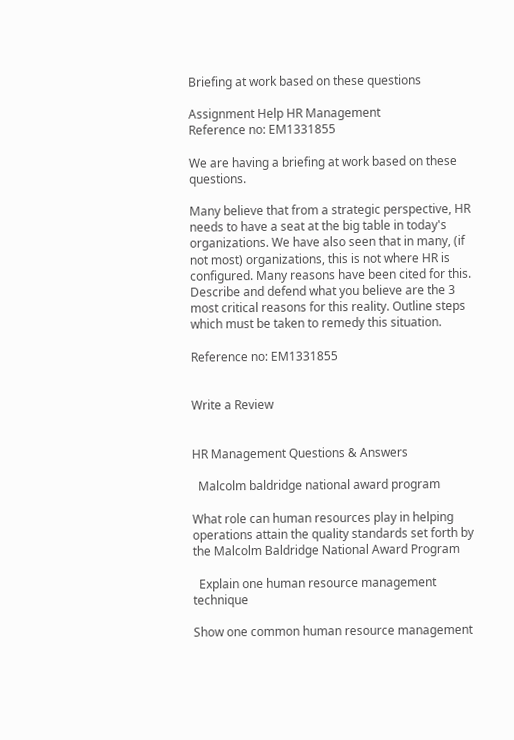Briefing at work based on these questions

Assignment Help HR Management
Reference no: EM1331855

We are having a briefing at work based on these questions.

Many believe that from a strategic perspective, HR needs to have a seat at the big table in today's organizations. We have also seen that in many, (if not most) organizations, this is not where HR is configured. Many reasons have been cited for this. Describe and defend what you believe are the 3 most critical reasons for this reality. Outline steps which must be taken to remedy this situation.

Reference no: EM1331855


Write a Review


HR Management Questions & Answers

  Malcolm baldridge national award program

What role can human resources play in helping operations attain the quality standards set forth by the Malcolm Baldridge National Award Program

  Explain one human resource management technique

Show one common human resource management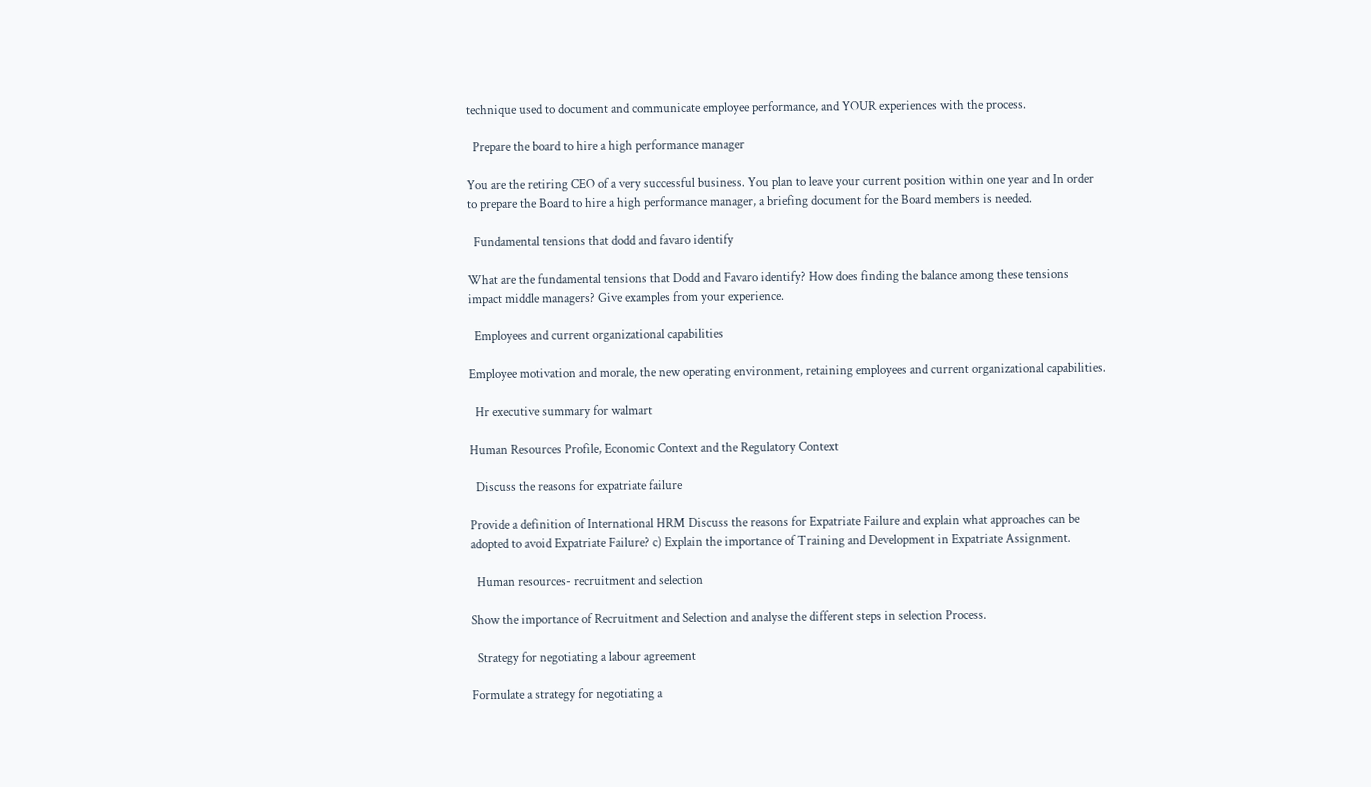technique used to document and communicate employee performance, and YOUR experiences with the process.

  Prepare the board to hire a high performance manager

You are the retiring CEO of a very successful business. You plan to leave your current position within one year and In order to prepare the Board to hire a high performance manager, a briefing document for the Board members is needed.

  Fundamental tensions that dodd and favaro identify

What are the fundamental tensions that Dodd and Favaro identify? How does finding the balance among these tensions impact middle managers? Give examples from your experience.

  Employees and current organizational capabilities

Employee motivation and morale, the new operating environment, retaining employees and current organizational capabilities.

  Hr executive summary for walmart

Human Resources Profile, Economic Context and the Regulatory Context

  Discuss the reasons for expatriate failure

Provide a definition of International HRM Discuss the reasons for Expatriate Failure and explain what approaches can be adopted to avoid Expatriate Failure? c) Explain the importance of Training and Development in Expatriate Assignment.

  Human resources- recruitment and selection

Show the importance of Recruitment and Selection and analyse the different steps in selection Process.

  Strategy for negotiating a labour agreement

Formulate a strategy for negotiating a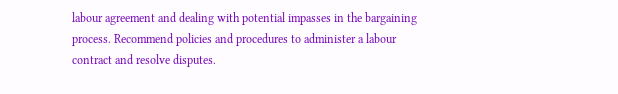labour agreement and dealing with potential impasses in the bargaining process. Recommend policies and procedures to administer a labour contract and resolve disputes.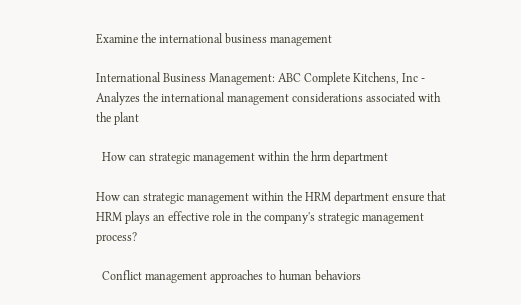Examine the international business management

International Business Management: ABC Complete Kitchens, Inc - Analyzes the international management considerations associated with the plant

  How can strategic management within the hrm department

How can strategic management within the HRM department ensure that HRM plays an effective role in the company's strategic management process?

  Conflict management approaches to human behaviors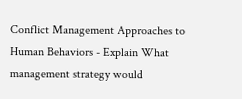Conflict Management Approaches to Human Behaviors - Explain What management strategy would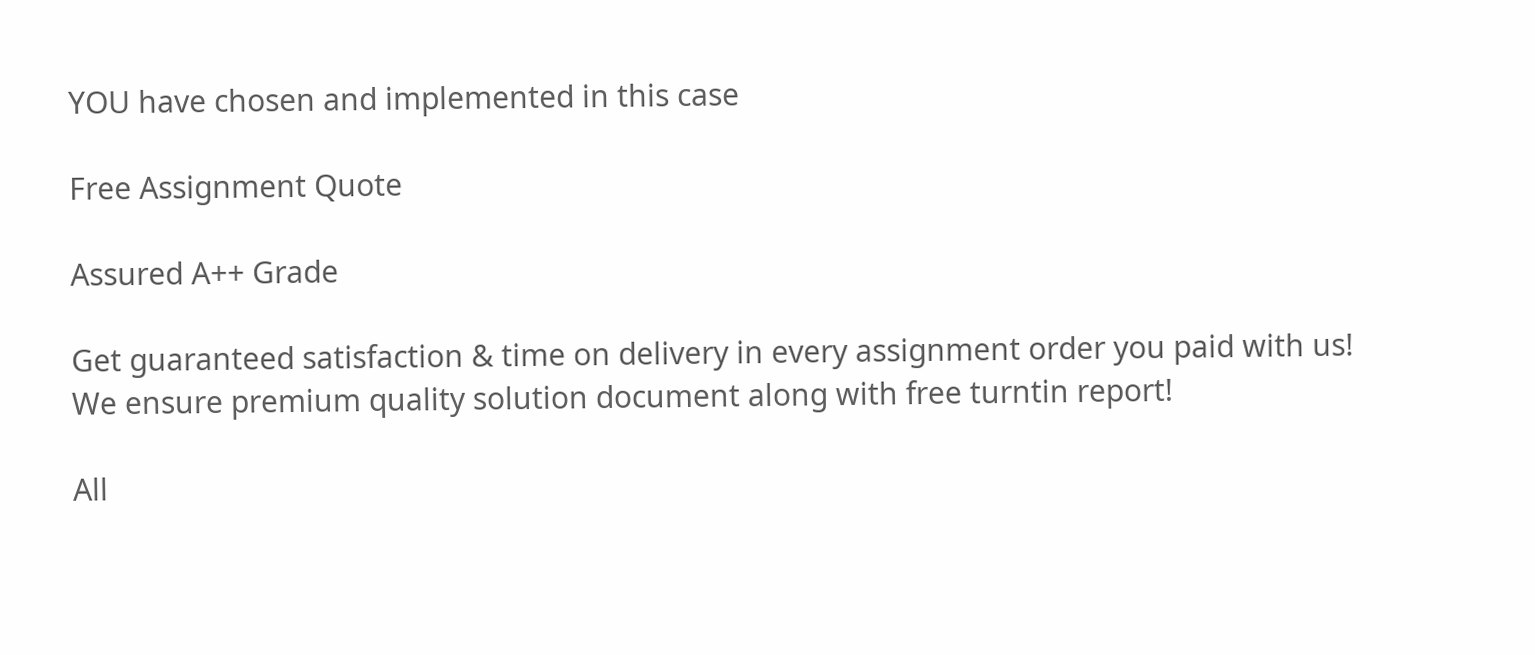YOU have chosen and implemented in this case

Free Assignment Quote

Assured A++ Grade

Get guaranteed satisfaction & time on delivery in every assignment order you paid with us! We ensure premium quality solution document along with free turntin report!

All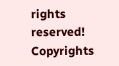rights reserved! Copyrights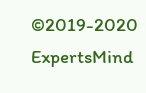©2019-2020 ExpertsMind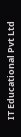IT Educational Pvt Ltd